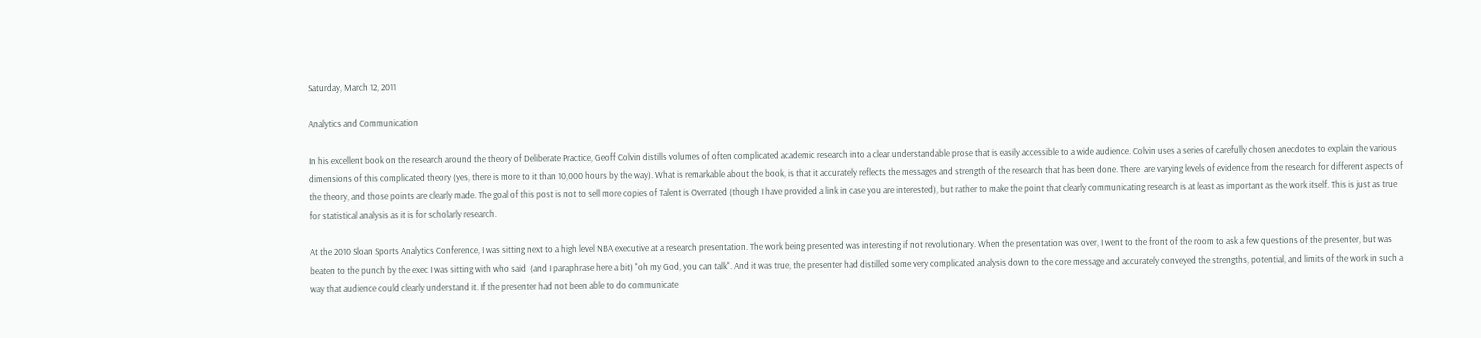Saturday, March 12, 2011

Analytics and Communication

In his excellent book on the research around the theory of Deliberate Practice, Geoff Colvin distills volumes of often complicated academic research into a clear understandable prose that is easily accessible to a wide audience. Colvin uses a series of carefully chosen anecdotes to explain the various dimensions of this complicated theory (yes, there is more to it than 10,000 hours by the way). What is remarkable about the book, is that it accurately reflects the messages and strength of the research that has been done. There  are varying levels of evidence from the research for different aspects of the theory, and those points are clearly made. The goal of this post is not to sell more copies of Talent is Overrated (though I have provided a link in case you are interested), but rather to make the point that clearly communicating research is at least as important as the work itself. This is just as true for statistical analysis as it is for scholarly research.

At the 2010 Sloan Sports Analytics Conference, I was sitting next to a high level NBA executive at a research presentation. The work being presented was interesting if not revolutionary. When the presentation was over, I went to the front of the room to ask a few questions of the presenter, but was beaten to the punch by the exec I was sitting with who said  (and I paraphrase here a bit) "oh my God, you can talk". And it was true, the presenter had distilled some very complicated analysis down to the core message and accurately conveyed the strengths, potential, and limits of the work in such a way that audience could clearly understand it. If the presenter had not been able to do communicate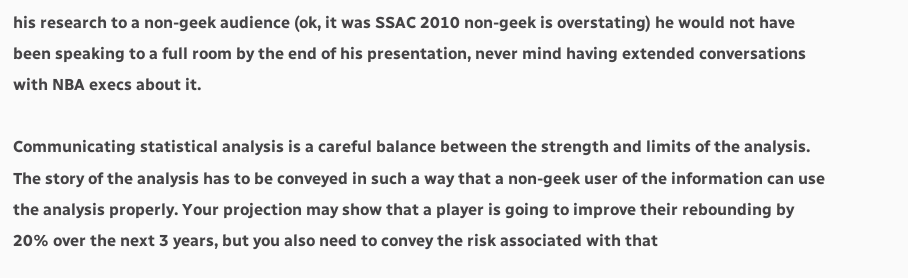his research to a non-geek audience (ok, it was SSAC 2010 non-geek is overstating) he would not have been speaking to a full room by the end of his presentation, never mind having extended conversations with NBA execs about it.

Communicating statistical analysis is a careful balance between the strength and limits of the analysis. The story of the analysis has to be conveyed in such a way that a non-geek user of the information can use the analysis properly. Your projection may show that a player is going to improve their rebounding by 20% over the next 3 years, but you also need to convey the risk associated with that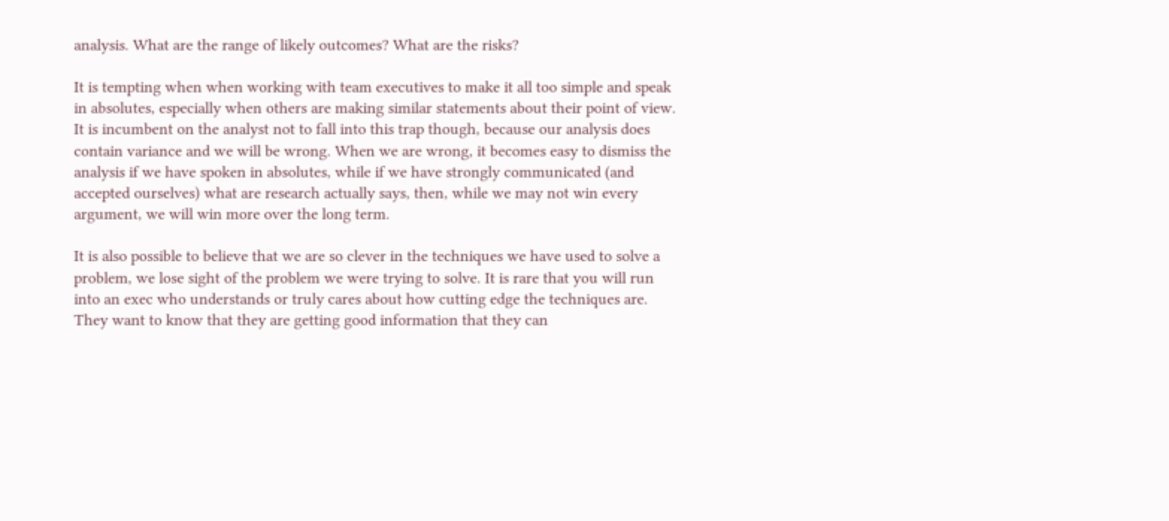analysis. What are the range of likely outcomes? What are the risks?

It is tempting when when working with team executives to make it all too simple and speak in absolutes, especially when others are making similar statements about their point of view. It is incumbent on the analyst not to fall into this trap though, because our analysis does contain variance and we will be wrong. When we are wrong, it becomes easy to dismiss the analysis if we have spoken in absolutes, while if we have strongly communicated (and accepted ourselves) what are research actually says, then, while we may not win every argument, we will win more over the long term.

It is also possible to believe that we are so clever in the techniques we have used to solve a problem, we lose sight of the problem we were trying to solve. It is rare that you will run into an exec who understands or truly cares about how cutting edge the techniques are. They want to know that they are getting good information that they can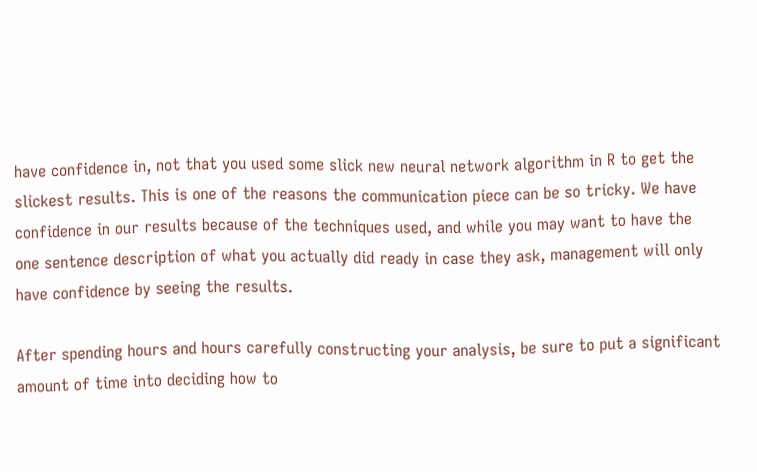have confidence in, not that you used some slick new neural network algorithm in R to get the slickest results. This is one of the reasons the communication piece can be so tricky. We have confidence in our results because of the techniques used, and while you may want to have the one sentence description of what you actually did ready in case they ask, management will only have confidence by seeing the results.

After spending hours and hours carefully constructing your analysis, be sure to put a significant amount of time into deciding how to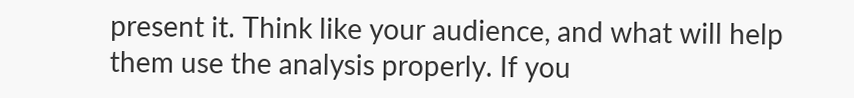present it. Think like your audience, and what will help them use the analysis properly. If you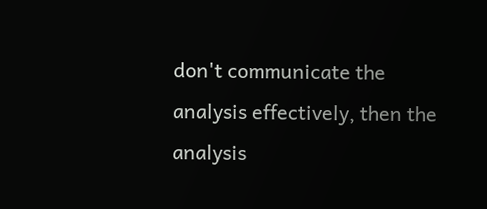don't communicate the analysis effectively, then the analysis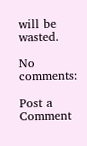will be wasted.

No comments:

Post a Comment